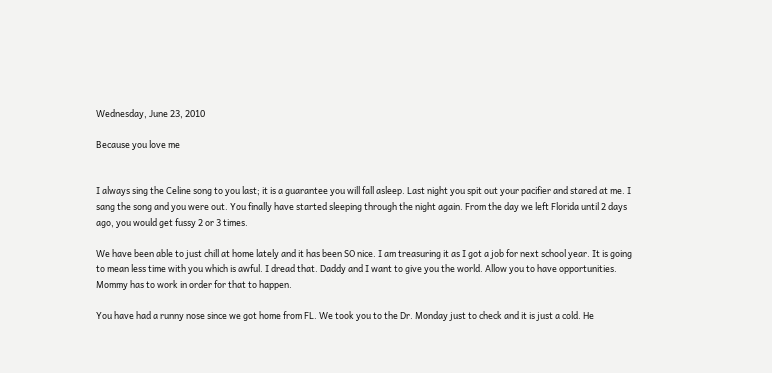Wednesday, June 23, 2010

Because you love me


I always sing the Celine song to you last; it is a guarantee you will fall asleep. Last night you spit out your pacifier and stared at me. I sang the song and you were out. You finally have started sleeping through the night again. From the day we left Florida until 2 days ago, you would get fussy 2 or 3 times.

We have been able to just chill at home lately and it has been SO nice. I am treasuring it as I got a job for next school year. It is going to mean less time with you which is awful. I dread that. Daddy and I want to give you the world. Allow you to have opportunities. Mommy has to work in order for that to happen.

You have had a runny nose since we got home from FL. We took you to the Dr. Monday just to check and it is just a cold. He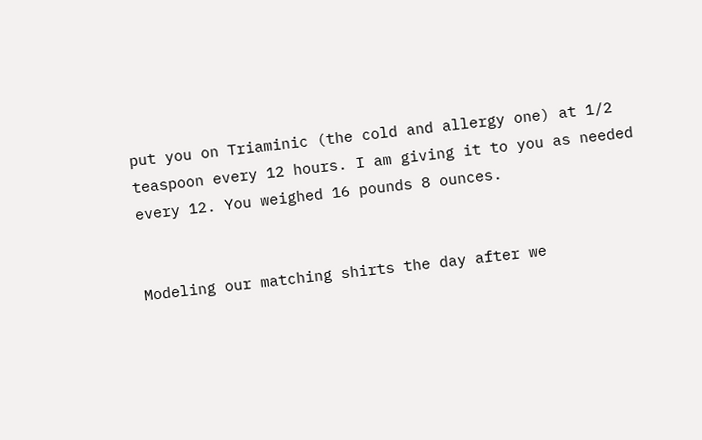put you on Triaminic (the cold and allergy one) at 1/2 teaspoon every 12 hours. I am giving it to you as needed every 12. You weighed 16 pounds 8 ounces.


Modeling our matching shirts the day after we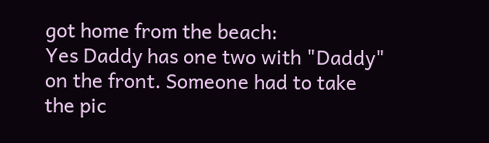got home from the beach:
Yes Daddy has one two with "Daddy" on the front. Someone had to take the pic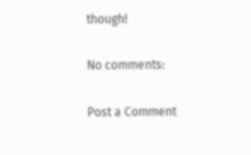though!

No comments:

Post a Comment